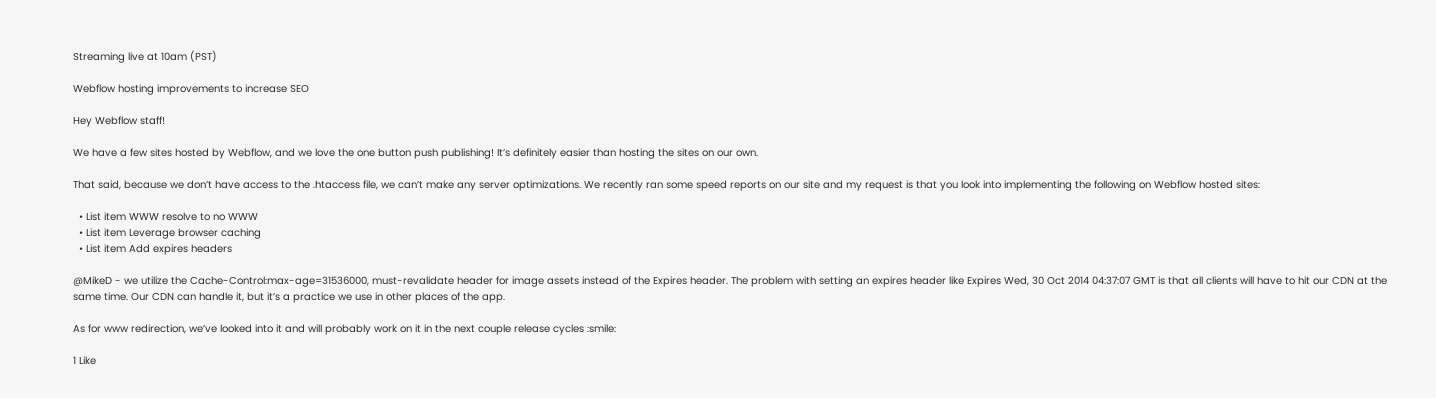Streaming live at 10am (PST)

Webflow hosting improvements to increase SEO

Hey Webflow staff!

We have a few sites hosted by Webflow, and we love the one button push publishing! It’s definitely easier than hosting the sites on our own.

That said, because we don’t have access to the .htaccess file, we can’t make any server optimizations. We recently ran some speed reports on our site and my request is that you look into implementing the following on Webflow hosted sites:

  • List item WWW resolve to no WWW
  • List item Leverage browser caching
  • List item Add expires headers

@MikeD - we utilize the Cache-Control:max-age=31536000, must-revalidate header for image assets instead of the Expires header. The problem with setting an expires header like Expires Wed, 30 Oct 2014 04:37:07 GMT is that all clients will have to hit our CDN at the same time. Our CDN can handle it, but it’s a practice we use in other places of the app.

As for www redirection, we’ve looked into it and will probably work on it in the next couple release cycles :smile:

1 Like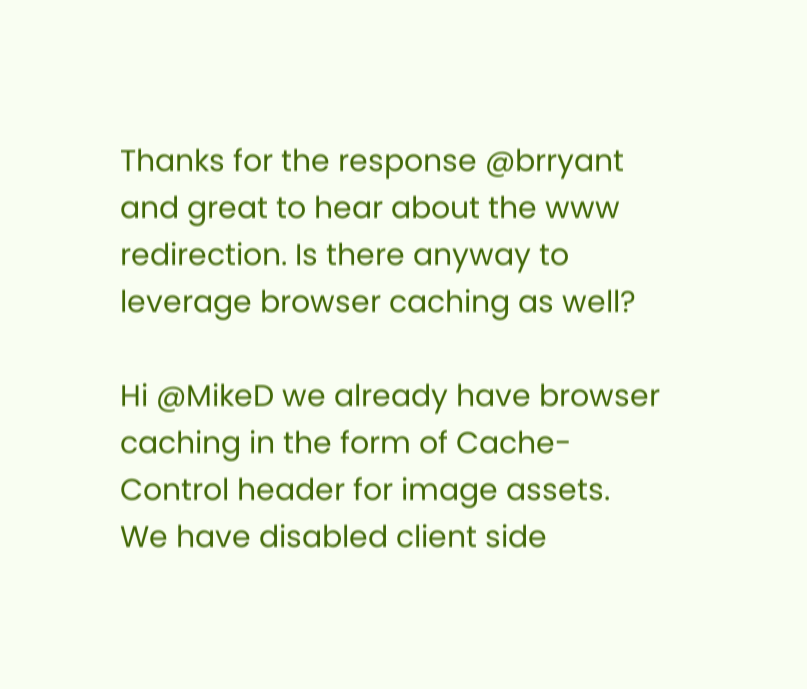Thanks for the response @brryant and great to hear about the www redirection. Is there anyway to leverage browser caching as well?

Hi @MikeD we already have browser caching in the form of Cache-Control header for image assets. We have disabled client side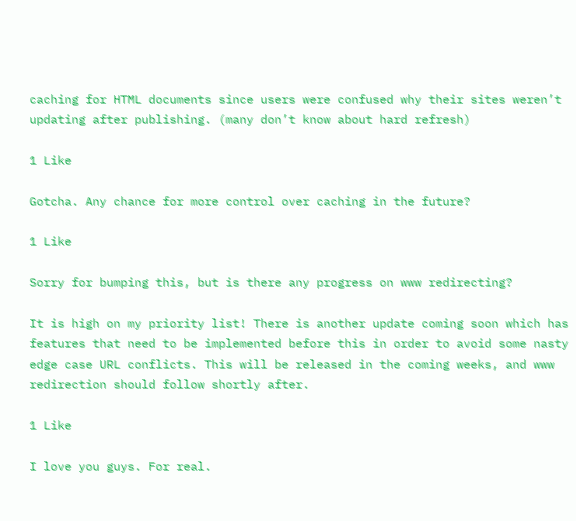caching for HTML documents since users were confused why their sites weren’t updating after publishing. (many don’t know about hard refresh)

1 Like

Gotcha. Any chance for more control over caching in the future?

1 Like

Sorry for bumping this, but is there any progress on www redirecting?

It is high on my priority list! There is another update coming soon which has features that need to be implemented before this in order to avoid some nasty edge case URL conflicts. This will be released in the coming weeks, and www redirection should follow shortly after.

1 Like

I love you guys. For real.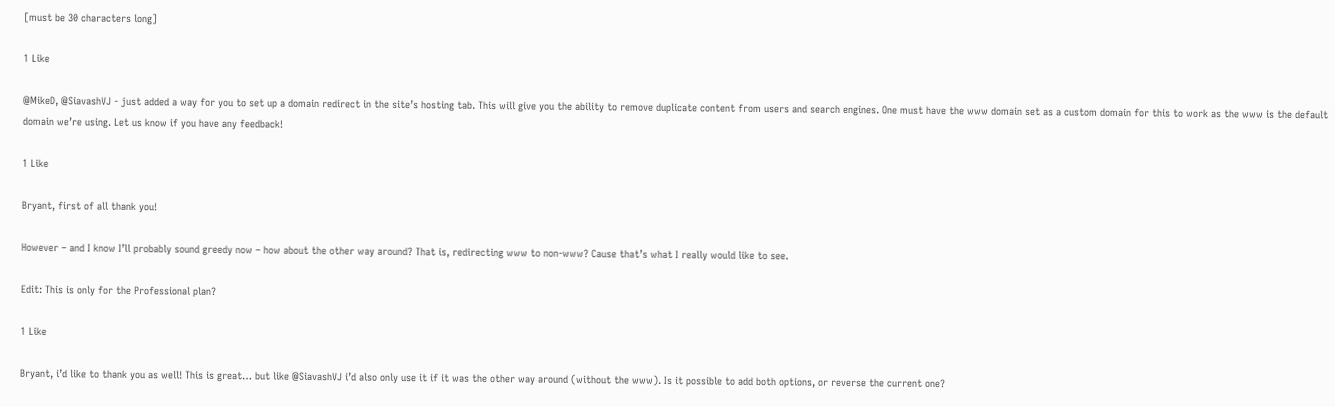[must be 30 characters long]

1 Like

@MikeD, @SiavashVJ - just added a way for you to set up a domain redirect in the site’s hosting tab. This will give you the ability to remove duplicate content from users and search engines. One must have the www domain set as a custom domain for this to work as the www is the default domain we’re using. Let us know if you have any feedback!

1 Like

Bryant, first of all thank you!

However – and I know I’ll probably sound greedy now – how about the other way around? That is, redirecting www to non-www? Cause that’s what I really would like to see.

Edit: This is only for the Professional plan?

1 Like

Bryant, i’d like to thank you as well! This is great… but like @SiavashVJ i’d also only use it if it was the other way around (without the www). Is it possible to add both options, or reverse the current one?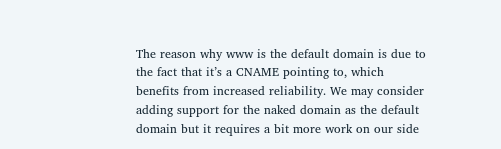The reason why www is the default domain is due to the fact that it’s a CNAME pointing to, which benefits from increased reliability. We may consider adding support for the naked domain as the default domain but it requires a bit more work on our side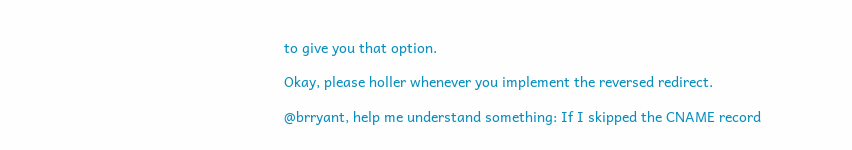to give you that option.

Okay, please holler whenever you implement the reversed redirect.

@brryant, help me understand something: If I skipped the CNAME record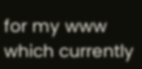for my www which currently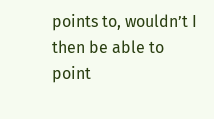points to, wouldn’t I then be able to point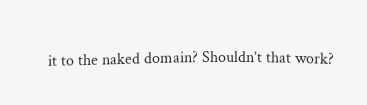it to the naked domain? Shouldn’t that work?